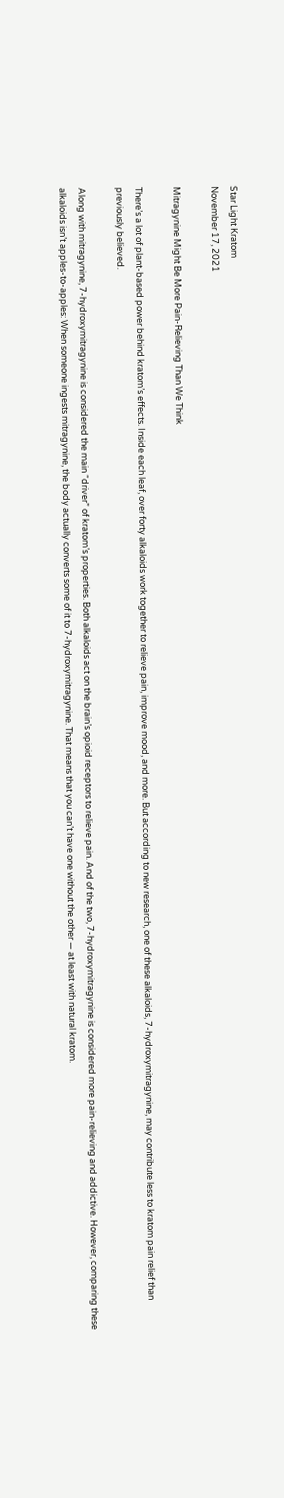Star Light Kratom
November 17, 2021

Mitragynine Might Be More Pain-Relieving Than We Think

There’s a lot of plant-based power behind kratom’s effects. Inside each leaf, over forty alkaloids work together to relieve pain, improve mood, and more. But according to new research, one of these alkaloids, 7-hydroxymitragynine, may contribute less to kratom pain relief than previously believed.

Along with mitragynine, 7-hydroxymitragynine is considered the main “driver” of kratom’s properties. Both alkaloids act on the brain’s opioid receptors to relieve pain. And of the two, 7-hydroxymitragynine is considered more pain-relieving and addictive. However, comparing these alkaloids isn’t apples-to-apples: When someone ingests mitragynine, the body actually converts some of it to 7-hydroxymitragynine. That means that you can’t have one without the other — at least with natural kratom.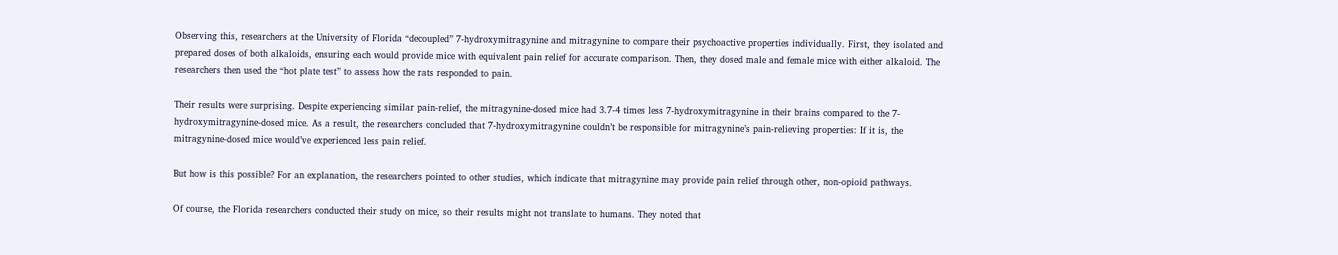Observing this, researchers at the University of Florida “decoupled” 7-hydroxymitragynine and mitragynine to compare their psychoactive properties individually. First, they isolated and prepared doses of both alkaloids, ensuring each would provide mice with equivalent pain relief for accurate comparison. Then, they dosed male and female mice with either alkaloid. The researchers then used the “hot plate test” to assess how the rats responded to pain.

Their results were surprising. Despite experiencing similar pain-relief, the mitragynine-dosed mice had 3.7-4 times less 7-hydroxymitragynine in their brains compared to the 7-hydroxymitragynine-dosed mice. As a result, the researchers concluded that 7-hydroxymitragynine couldn’t be responsible for mitragynine’s pain-relieving properties: If it is, the mitragynine-dosed mice would’ve experienced less pain relief.

But how is this possible? For an explanation, the researchers pointed to other studies, which indicate that mitragynine may provide pain relief through other, non-opioid pathways.

Of course, the Florida researchers conducted their study on mice, so their results might not translate to humans. They noted that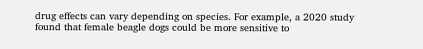drug effects can vary depending on species. For example, a 2020 study found that female beagle dogs could be more sensitive to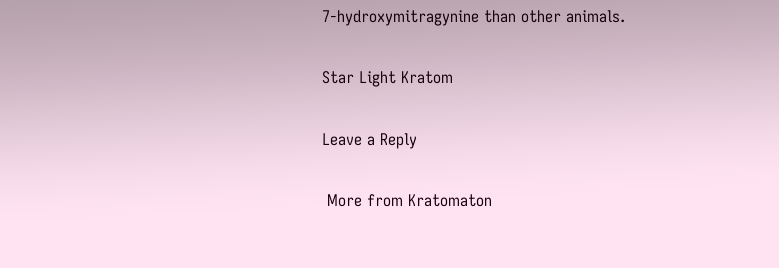7-hydroxymitragynine than other animals.

Star Light Kratom

Leave a Reply

 More from Kratomaton